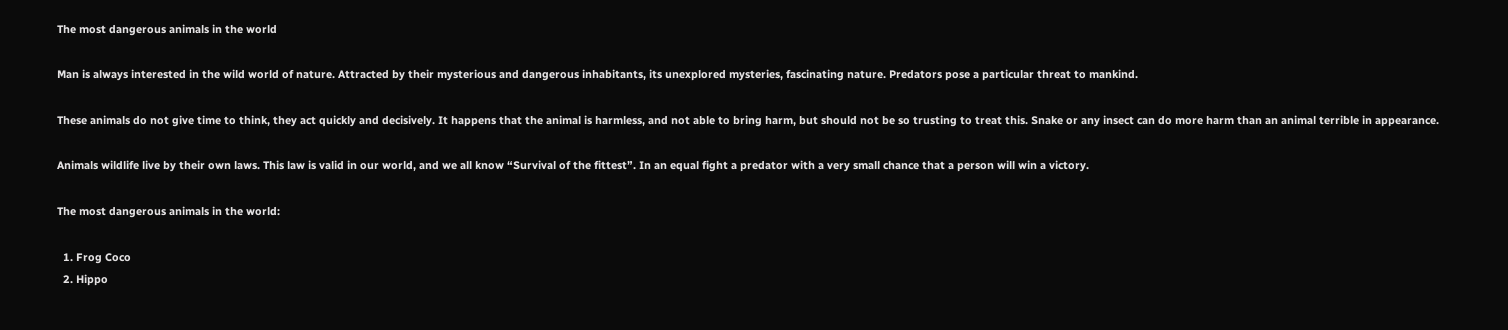The most dangerous animals in the world

Man is always interested in the wild world of nature. Attracted by their mysterious and dangerous inhabitants, its unexplored mysteries, fascinating nature. Predators pose a particular threat to mankind.

These animals do not give time to think, they act quickly and decisively. It happens that the animal is harmless, and not able to bring harm, but should not be so trusting to treat this. Snake or any insect can do more harm than an animal terrible in appearance.

Animals wildlife live by their own laws. This law is valid in our world, and we all know “Survival of the fittest”. In an equal fight a predator with a very small chance that a person will win a victory.

The most dangerous animals in the world:

  1. Frog Coco
  2. Hippo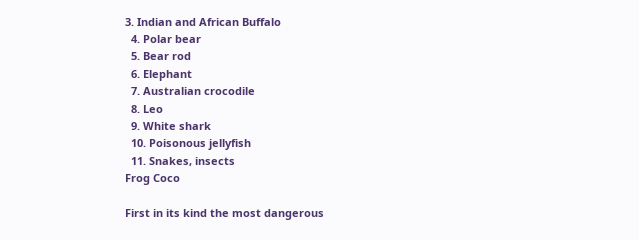3. Indian and African Buffalo
  4. Polar bear
  5. Bear rod
  6. Elephant
  7. Australian crocodile
  8. Leo
  9. White shark
  10. Poisonous jellyfish
  11. Snakes, insects
Frog Coco

First in its kind the most dangerous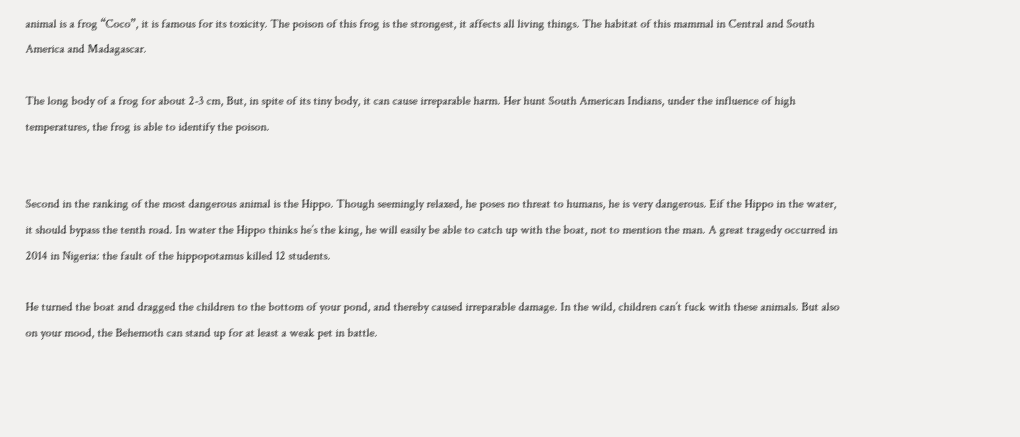animal is a frog “Coco”, it is famous for its toxicity. The poison of this frog is the strongest, it affects all living things. The habitat of this mammal in Central and South America and Madagascar.

The long body of a frog for about 2-3 cm, But, in spite of its tiny body, it can cause irreparable harm. Her hunt South American Indians, under the influence of high temperatures, the frog is able to identify the poison.


Second in the ranking of the most dangerous animal is the Hippo. Though seemingly relaxed, he poses no threat to humans, he is very dangerous. Eif the Hippo in the water, it should bypass the tenth road. In water the Hippo thinks he’s the king, he will easily be able to catch up with the boat, not to mention the man. A great tragedy occurred in 2014 in Nigeria: the fault of the hippopotamus killed 12 students.

He turned the boat and dragged the children to the bottom of your pond, and thereby caused irreparable damage. In the wild, children can’t fuck with these animals. But also on your mood, the Behemoth can stand up for at least a weak pet in battle.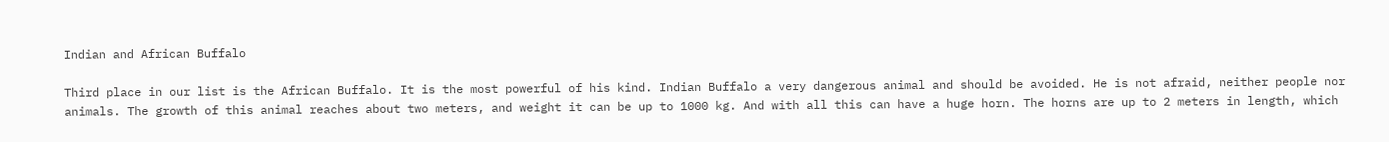Indian and African Buffalo

Third place in our list is the African Buffalo. It is the most powerful of his kind. Indian Buffalo a very dangerous animal and should be avoided. He is not afraid, neither people nor animals. The growth of this animal reaches about two meters, and weight it can be up to 1000 kg. And with all this can have a huge horn. The horns are up to 2 meters in length, which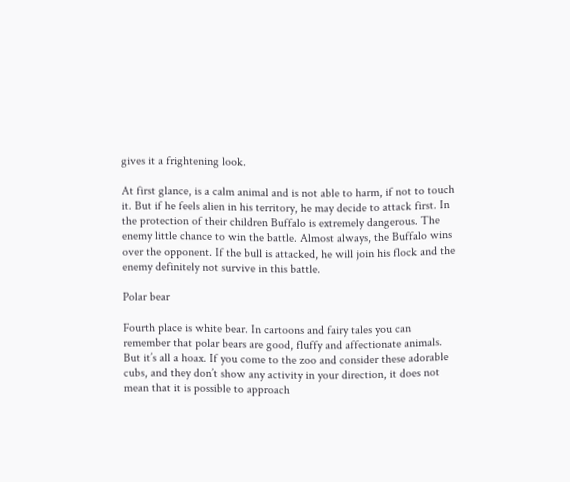gives it a frightening look.

At first glance, is a calm animal and is not able to harm, if not to touch it. But if he feels alien in his territory, he may decide to attack first. In the protection of their children Buffalo is extremely dangerous. The enemy little chance to win the battle. Almost always, the Buffalo wins over the opponent. If the bull is attacked, he will join his flock and the enemy definitely not survive in this battle.

Polar bear

Fourth place is white bear. In cartoons and fairy tales you can remember that polar bears are good, fluffy and affectionate animals. But it’s all a hoax. If you come to the zoo and consider these adorable cubs, and they don’t show any activity in your direction, it does not mean that it is possible to approach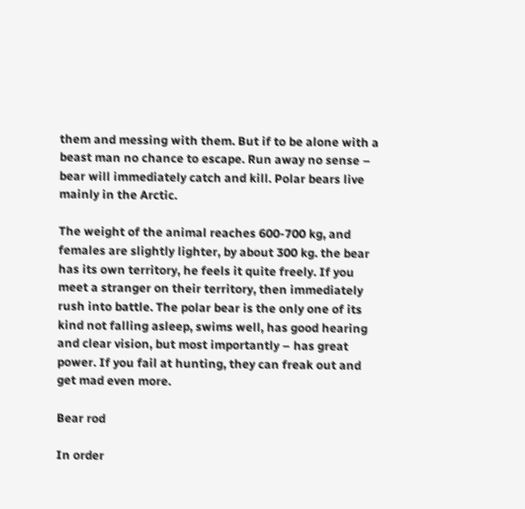them and messing with them. But if to be alone with a beast man no chance to escape. Run away no sense – bear will immediately catch and kill. Polar bears live mainly in the Arctic.

The weight of the animal reaches 600-700 kg, and females are slightly lighter, by about 300 kg. the bear has its own territory, he feels it quite freely. If you meet a stranger on their territory, then immediately rush into battle. The polar bear is the only one of its kind not falling asleep, swims well, has good hearing and clear vision, but most importantly – has great power. If you fail at hunting, they can freak out and get mad even more.

Bear rod

In order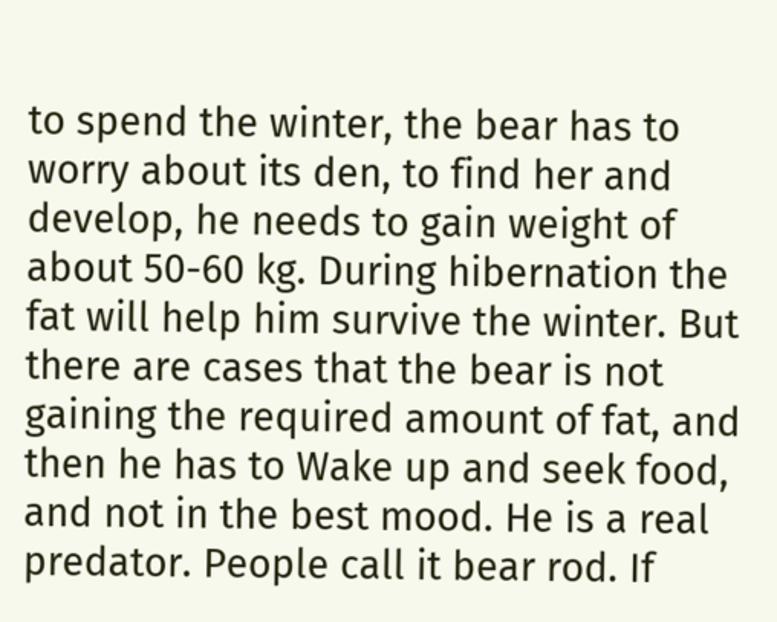to spend the winter, the bear has to worry about its den, to find her and develop, he needs to gain weight of about 50-60 kg. During hibernation the fat will help him survive the winter. But there are cases that the bear is not gaining the required amount of fat, and then he has to Wake up and seek food, and not in the best mood. He is a real predator. People call it bear rod. If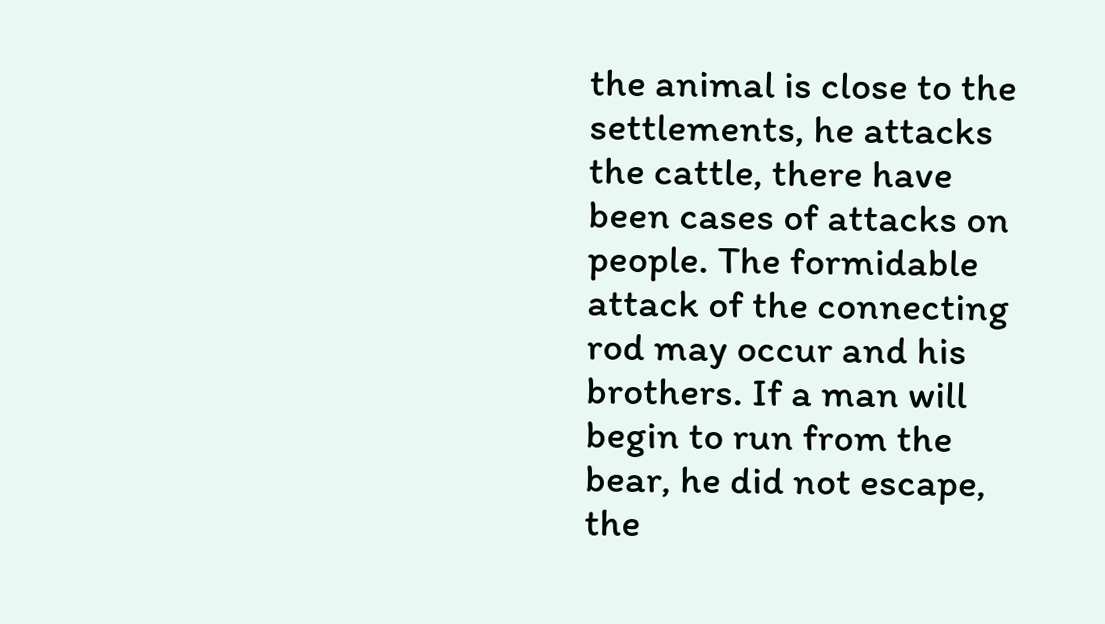the animal is close to the settlements, he attacks the cattle, there have been cases of attacks on people. The formidable attack of the connecting rod may occur and his brothers. If a man will begin to run from the bear, he did not escape, the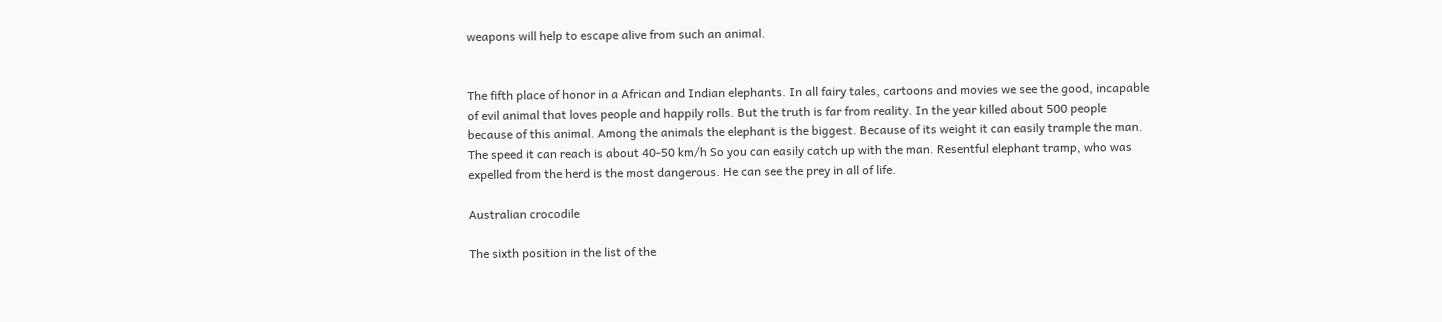weapons will help to escape alive from such an animal.


The fifth place of honor in a African and Indian elephants. In all fairy tales, cartoons and movies we see the good, incapable of evil animal that loves people and happily rolls. But the truth is far from reality. In the year killed about 500 people because of this animal. Among the animals the elephant is the biggest. Because of its weight it can easily trample the man. The speed it can reach is about 40-50 km/h So you can easily catch up with the man. Resentful elephant tramp, who was expelled from the herd is the most dangerous. He can see the prey in all of life.

Australian crocodile

The sixth position in the list of the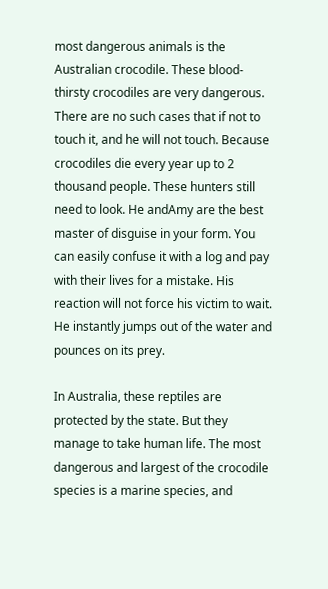most dangerous animals is the Australian crocodile. These blood-thirsty crocodiles are very dangerous. There are no such cases that if not to touch it, and he will not touch. Because crocodiles die every year up to 2 thousand people. These hunters still need to look. He andAmy are the best master of disguise in your form. You can easily confuse it with a log and pay with their lives for a mistake. His reaction will not force his victim to wait. He instantly jumps out of the water and pounces on its prey.

In Australia, these reptiles are protected by the state. But they manage to take human life. The most dangerous and largest of the crocodile species is a marine species, and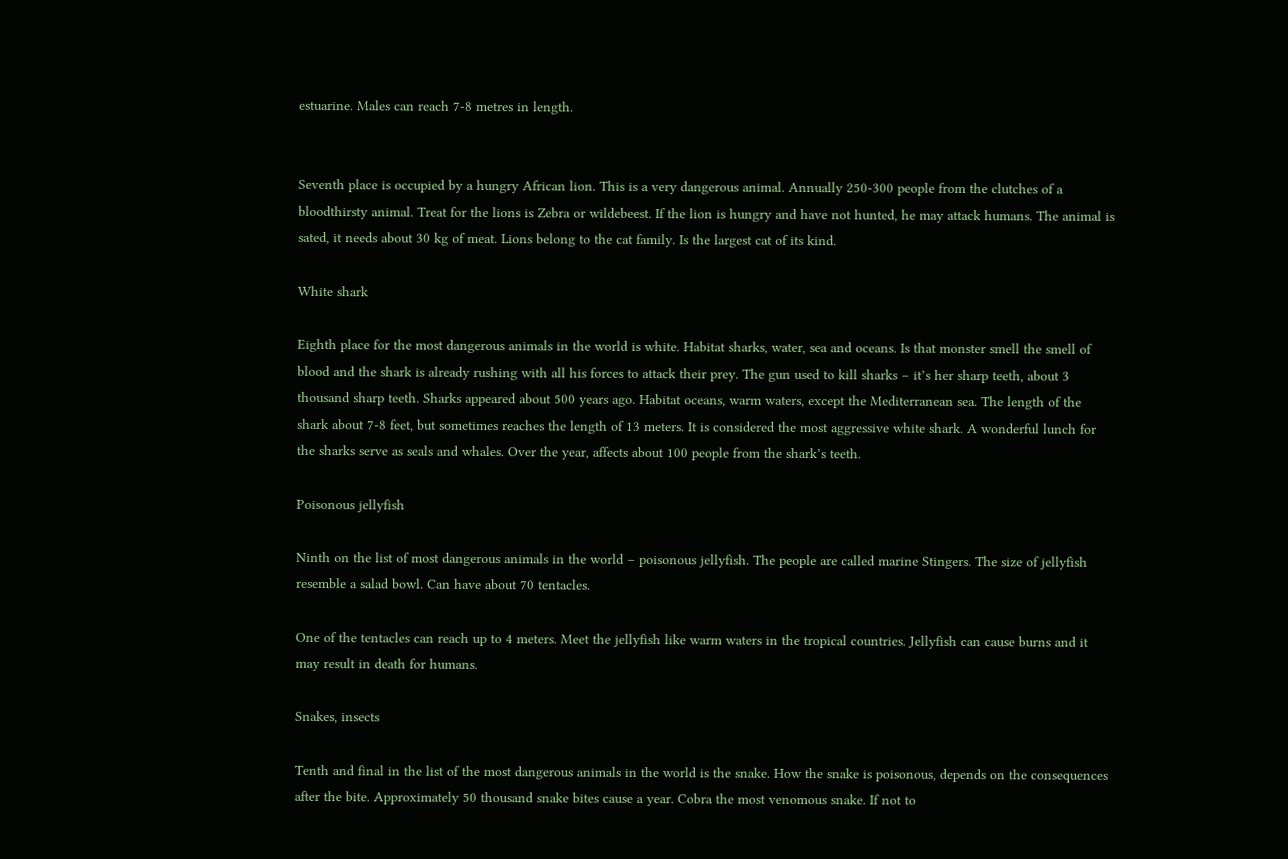estuarine. Males can reach 7-8 metres in length.


Seventh place is occupied by a hungry African lion. This is a very dangerous animal. Annually 250-300 people from the clutches of a bloodthirsty animal. Treat for the lions is Zebra or wildebeest. If the lion is hungry and have not hunted, he may attack humans. The animal is sated, it needs about 30 kg of meat. Lions belong to the cat family. Is the largest cat of its kind.

White shark

Eighth place for the most dangerous animals in the world is white. Habitat sharks, water, sea and oceans. Is that monster smell the smell of blood and the shark is already rushing with all his forces to attack their prey. The gun used to kill sharks – it’s her sharp teeth, about 3 thousand sharp teeth. Sharks appeared about 500 years ago. Habitat oceans, warm waters, except the Mediterranean sea. The length of the shark about 7-8 feet, but sometimes reaches the length of 13 meters. It is considered the most aggressive white shark. A wonderful lunch for the sharks serve as seals and whales. Over the year, affects about 100 people from the shark’s teeth.

Poisonous jellyfish

Ninth on the list of most dangerous animals in the world – poisonous jellyfish. The people are called marine Stingers. The size of jellyfish resemble a salad bowl. Can have about 70 tentacles.

One of the tentacles can reach up to 4 meters. Meet the jellyfish like warm waters in the tropical countries. Jellyfish can cause burns and it may result in death for humans.

Snakes, insects

Tenth and final in the list of the most dangerous animals in the world is the snake. How the snake is poisonous, depends on the consequences after the bite. Approximately 50 thousand snake bites cause a year. Cobra the most venomous snake. If not to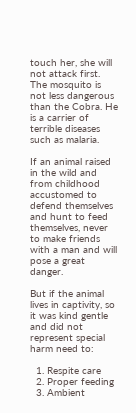touch her, she will not attack first. The mosquito is not less dangerous than the Cobra. He is a carrier of terrible diseases such as malaria.

If an animal raised in the wild and from childhood accustomed to defend themselves and hunt to feed themselves, never to make friends with a man and will pose a great danger.

But if the animal lives in captivity, so it was kind gentle and did not represent special harm need to:

  1. Respite care
  2. Proper feeding
  3. Ambient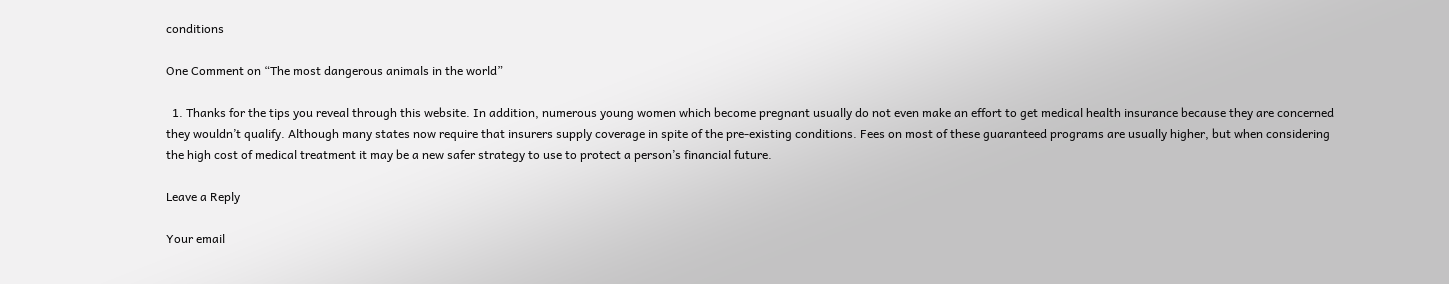conditions

One Comment on “The most dangerous animals in the world”

  1. Thanks for the tips you reveal through this website. In addition, numerous young women which become pregnant usually do not even make an effort to get medical health insurance because they are concerned they wouldn’t qualify. Although many states now require that insurers supply coverage in spite of the pre-existing conditions. Fees on most of these guaranteed programs are usually higher, but when considering the high cost of medical treatment it may be a new safer strategy to use to protect a person’s financial future.

Leave a Reply

Your email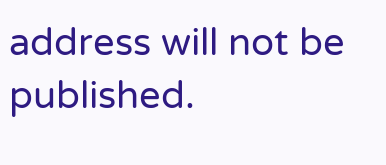address will not be published.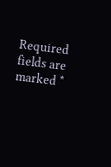Required fields are marked *